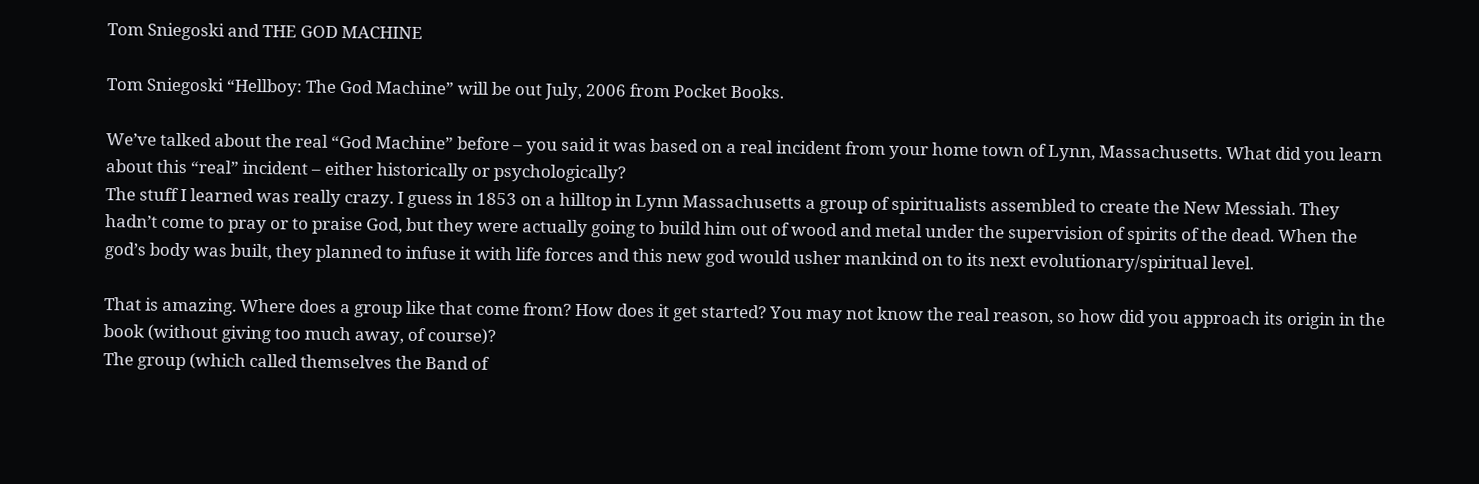Tom Sniegoski and THE GOD MACHINE

Tom Sniegoski “Hellboy: The God Machine” will be out July, 2006 from Pocket Books.

We’ve talked about the real “God Machine” before – you said it was based on a real incident from your home town of Lynn, Massachusetts. What did you learn about this “real” incident – either historically or psychologically?
The stuff I learned was really crazy. I guess in 1853 on a hilltop in Lynn Massachusetts a group of spiritualists assembled to create the New Messiah. They hadn’t come to pray or to praise God, but they were actually going to build him out of wood and metal under the supervision of spirits of the dead. When the god’s body was built, they planned to infuse it with life forces and this new god would usher mankind on to its next evolutionary/spiritual level.

That is amazing. Where does a group like that come from? How does it get started? You may not know the real reason, so how did you approach its origin in the book (without giving too much away, of course)?
The group (which called themselves the Band of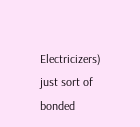Electricizers) just sort of bonded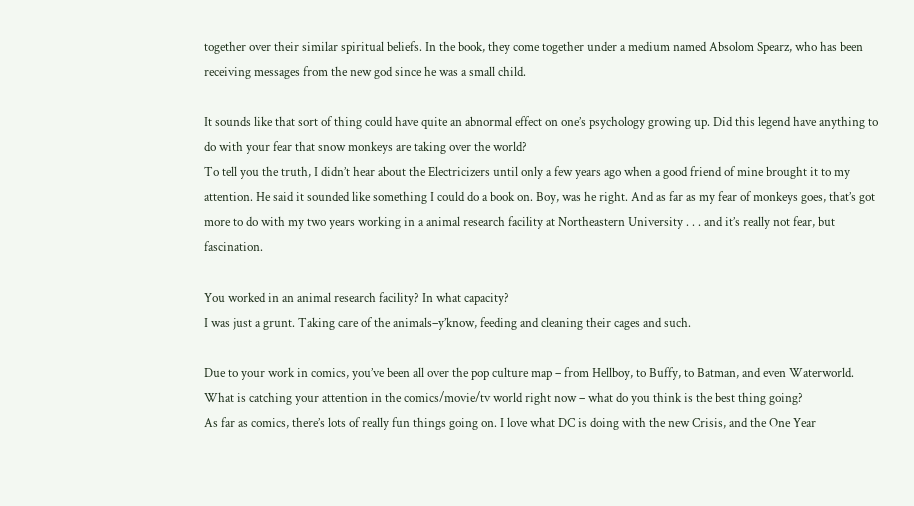together over their similar spiritual beliefs. In the book, they come together under a medium named Absolom Spearz, who has been receiving messages from the new god since he was a small child.

It sounds like that sort of thing could have quite an abnormal effect on one’s psychology growing up. Did this legend have anything to do with your fear that snow monkeys are taking over the world?
To tell you the truth, I didn’t hear about the Electricizers until only a few years ago when a good friend of mine brought it to my attention. He said it sounded like something I could do a book on. Boy, was he right. And as far as my fear of monkeys goes, that’s got more to do with my two years working in a animal research facility at Northeastern University . . . and it’s really not fear, but fascination.

You worked in an animal research facility? In what capacity?
I was just a grunt. Taking care of the animals–y’know, feeding and cleaning their cages and such.

Due to your work in comics, you’ve been all over the pop culture map – from Hellboy, to Buffy, to Batman, and even Waterworld. What is catching your attention in the comics/movie/tv world right now – what do you think is the best thing going?
As far as comics, there’s lots of really fun things going on. I love what DC is doing with the new Crisis, and the One Year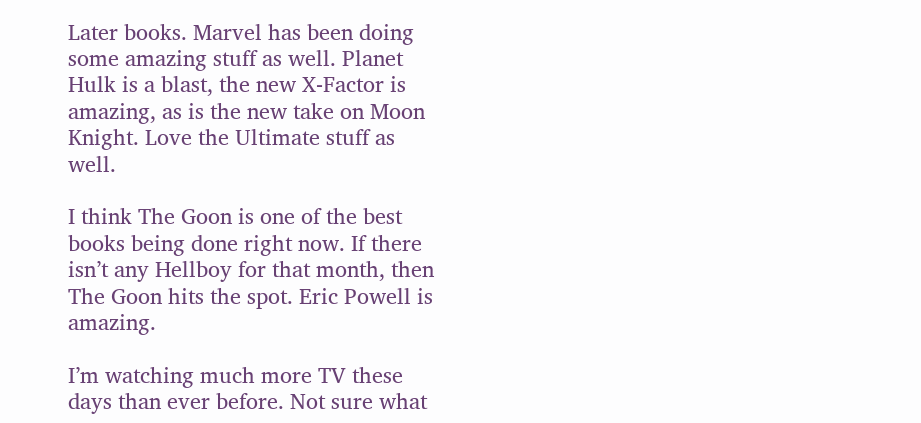Later books. Marvel has been doing some amazing stuff as well. Planet Hulk is a blast, the new X-Factor is amazing, as is the new take on Moon Knight. Love the Ultimate stuff as well.

I think The Goon is one of the best books being done right now. If there isn’t any Hellboy for that month, then The Goon hits the spot. Eric Powell is amazing.

I’m watching much more TV these days than ever before. Not sure what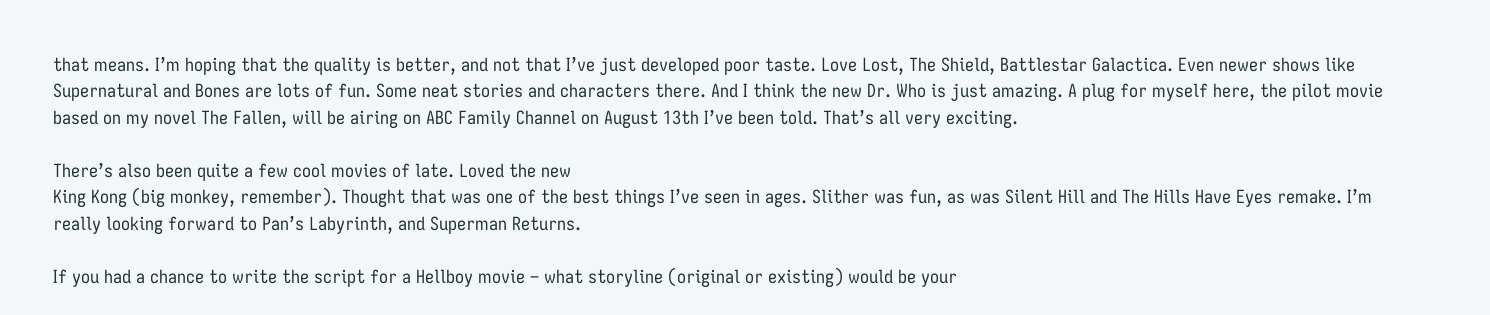that means. I’m hoping that the quality is better, and not that I’ve just developed poor taste. Love Lost, The Shield, Battlestar Galactica. Even newer shows like Supernatural and Bones are lots of fun. Some neat stories and characters there. And I think the new Dr. Who is just amazing. A plug for myself here, the pilot movie based on my novel The Fallen, will be airing on ABC Family Channel on August 13th I’ve been told. That’s all very exciting.

There’s also been quite a few cool movies of late. Loved the new
King Kong (big monkey, remember). Thought that was one of the best things I’ve seen in ages. Slither was fun, as was Silent Hill and The Hills Have Eyes remake. I’m really looking forward to Pan’s Labyrinth, and Superman Returns.

If you had a chance to write the script for a Hellboy movie – what storyline (original or existing) would be your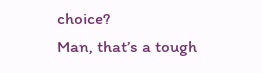choice?
Man, that’s a tough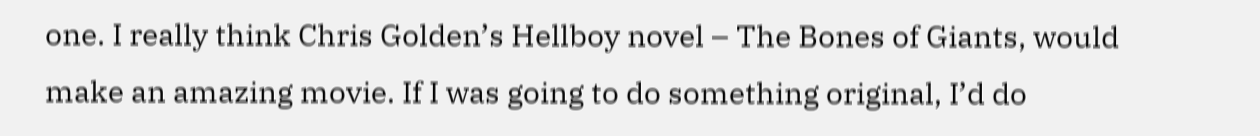one. I really think Chris Golden’s Hellboy novel – The Bones of Giants, would make an amazing movie. If I was going to do something original, I’d do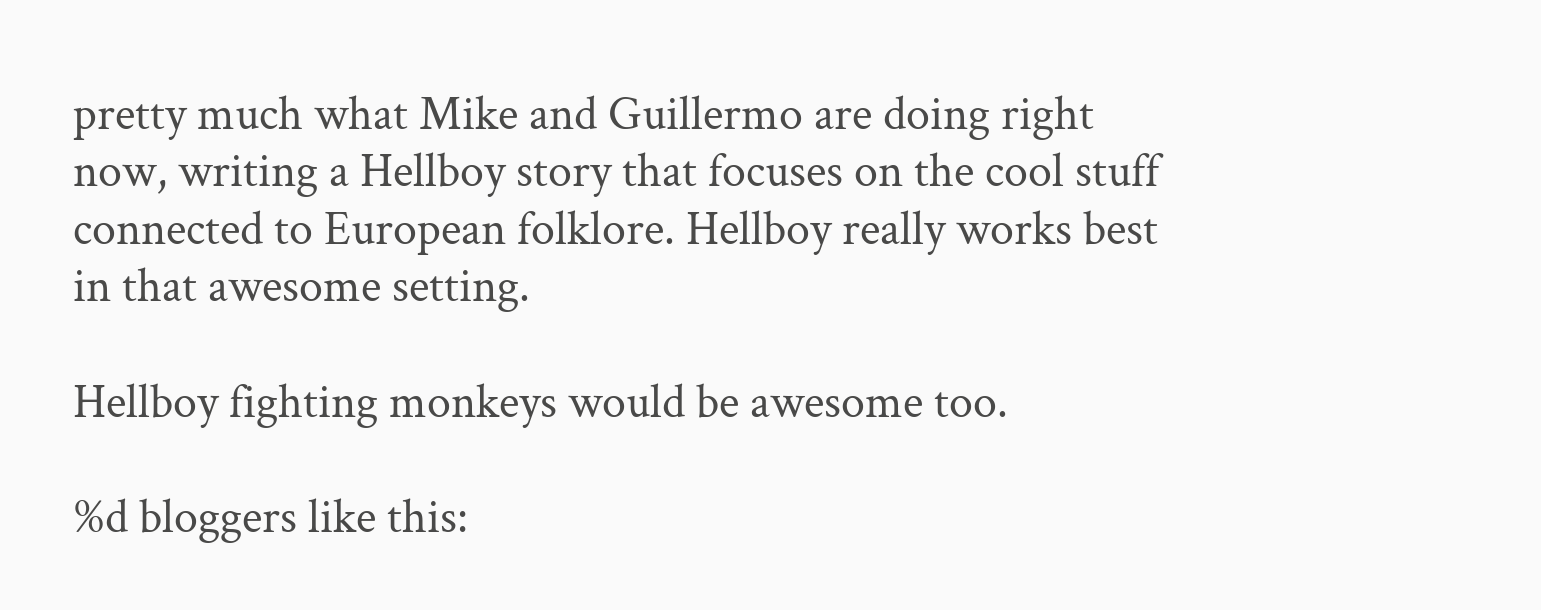pretty much what Mike and Guillermo are doing right now, writing a Hellboy story that focuses on the cool stuff connected to European folklore. Hellboy really works best in that awesome setting.

Hellboy fighting monkeys would be awesome too.

%d bloggers like this: